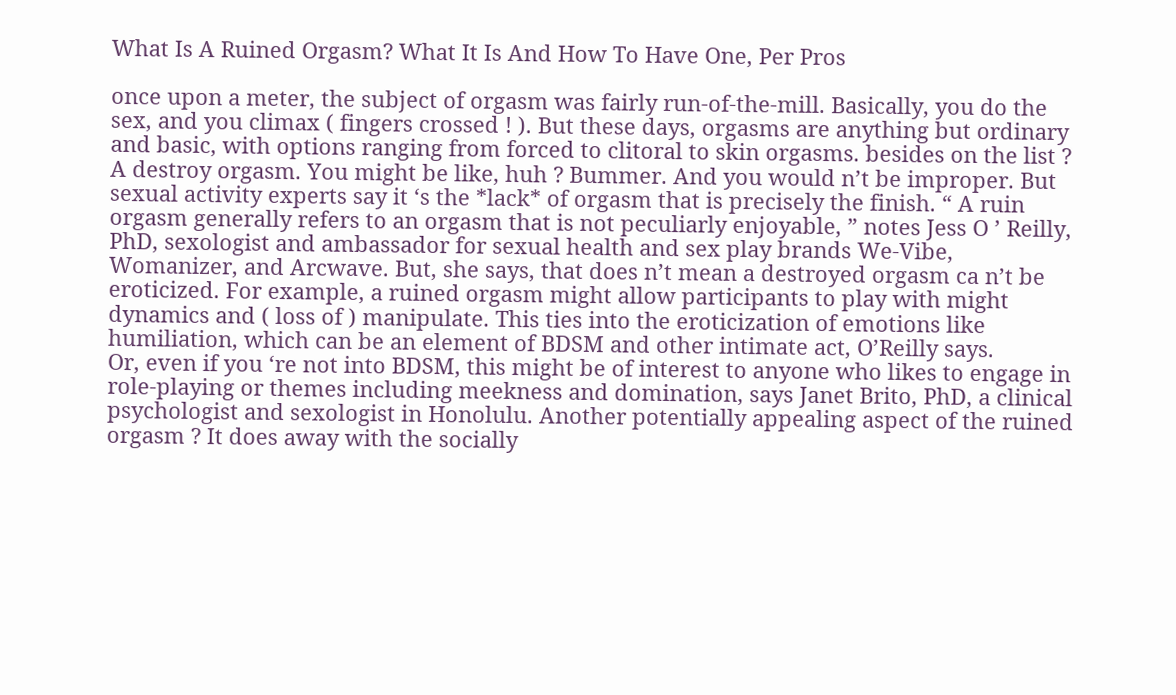What Is A Ruined Orgasm? What It Is And How To Have One, Per Pros

once upon a meter, the subject of orgasm was fairly run-of-the-mill. Basically, you do the sex, and you climax ( fingers crossed ! ). But these days, orgasms are anything but ordinary and basic, with options ranging from forced to clitoral to skin orgasms. besides on the list ? A destroy orgasm. You might be like, huh ? Bummer. And you would n’t be improper. But sexual activity experts say it ‘s the *lack* of orgasm that is precisely the finish. “ A ruin orgasm generally refers to an orgasm that is not peculiarly enjoyable, ” notes Jess O ’ Reilly, PhD, sexologist and ambassador for sexual health and sex play brands We-Vibe, Womanizer, and Arcwave. But, she says, that does n’t mean a destroyed orgasm ca n’t be eroticized. For example, a ruined orgasm might allow participants to play with might dynamics and ( loss of ) manipulate. This ties into the eroticization of emotions like humiliation, which can be an element of BDSM and other intimate act, O’Reilly says.
Or, even if you ‘re not into BDSM, this might be of interest to anyone who likes to engage in role-playing or themes including meekness and domination, says Janet Brito, PhD, a clinical psychologist and sexologist in Honolulu. Another potentially appealing aspect of the ruined orgasm ? It does away with the socially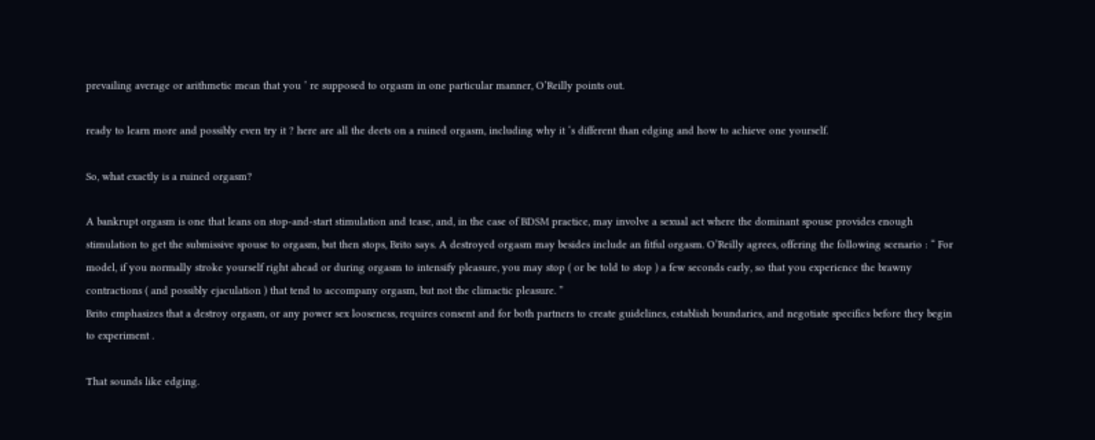prevailing average or arithmetic mean that you ’ re supposed to orgasm in one particular manner, O’Reilly points out.

ready to learn more and possibly even try it ? here are all the deets on a ruined orgasm, including why it ‘s different than edging and how to achieve one yourself.

So, what exactly is a ruined orgasm?

A bankrupt orgasm is one that leans on stop-and-start stimulation and tease, and, in the case of BDSM practice, may involve a sexual act where the dominant spouse provides enough stimulation to get the submissive spouse to orgasm, but then stops, Brito says. A destroyed orgasm may besides include an fitful orgasm. O’Reilly agrees, offering the following scenario : “ For model, if you normally stroke yourself right ahead or during orgasm to intensify pleasure, you may stop ( or be told to stop ) a few seconds early, so that you experience the brawny contractions ( and possibly ejaculation ) that tend to accompany orgasm, but not the climactic pleasure. ”
Brito emphasizes that a destroy orgasm, or any power sex looseness, requires consent and for both partners to create guidelines, establish boundaries, and negotiate specifics before they begin to experiment .

That sounds like edging.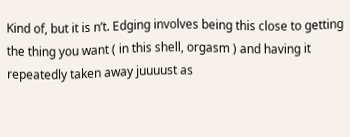Kind of, but it is n’t. Edging involves being this close to getting the thing you want ( in this shell, orgasm ) and having it repeatedly taken away juuuust as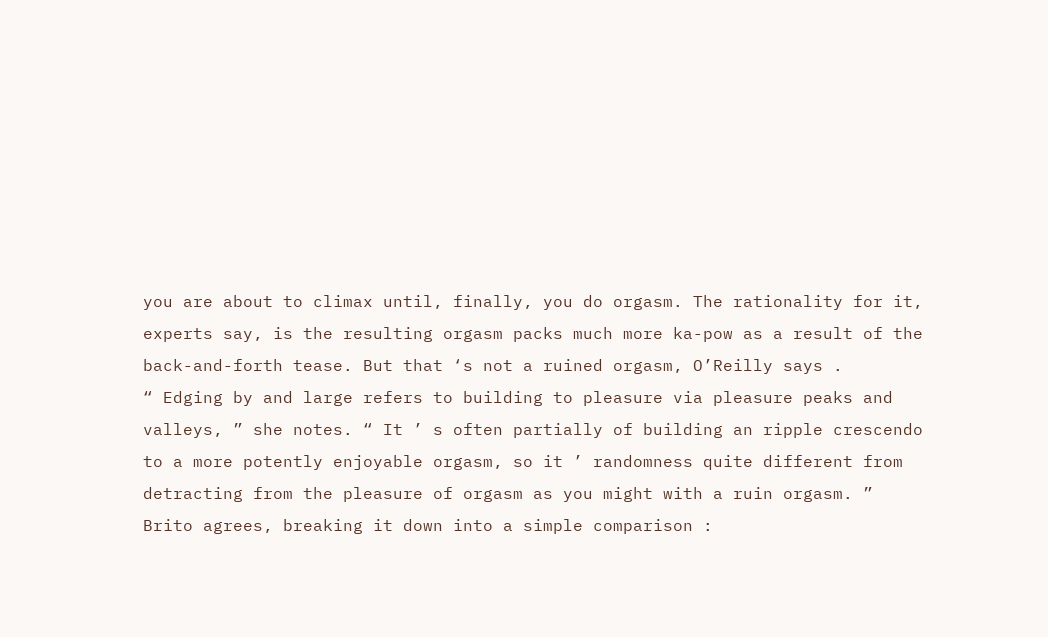you are about to climax until, finally, you do orgasm. The rationality for it, experts say, is the resulting orgasm packs much more ka-pow as a result of the back-and-forth tease. But that ‘s not a ruined orgasm, O’Reilly says .
“ Edging by and large refers to building to pleasure via pleasure peaks and valleys, ” she notes. “ It ’ s often partially of building an ripple crescendo to a more potently enjoyable orgasm, so it ’ randomness quite different from detracting from the pleasure of orgasm as you might with a ruin orgasm. ” Brito agrees, breaking it down into a simple comparison :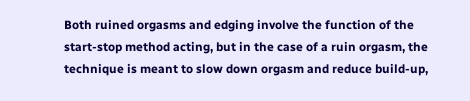Both ruined orgasms and edging involve the function of the start-stop method acting, but in the case of a ruin orgasm, the technique is meant to slow down orgasm and reduce build-up,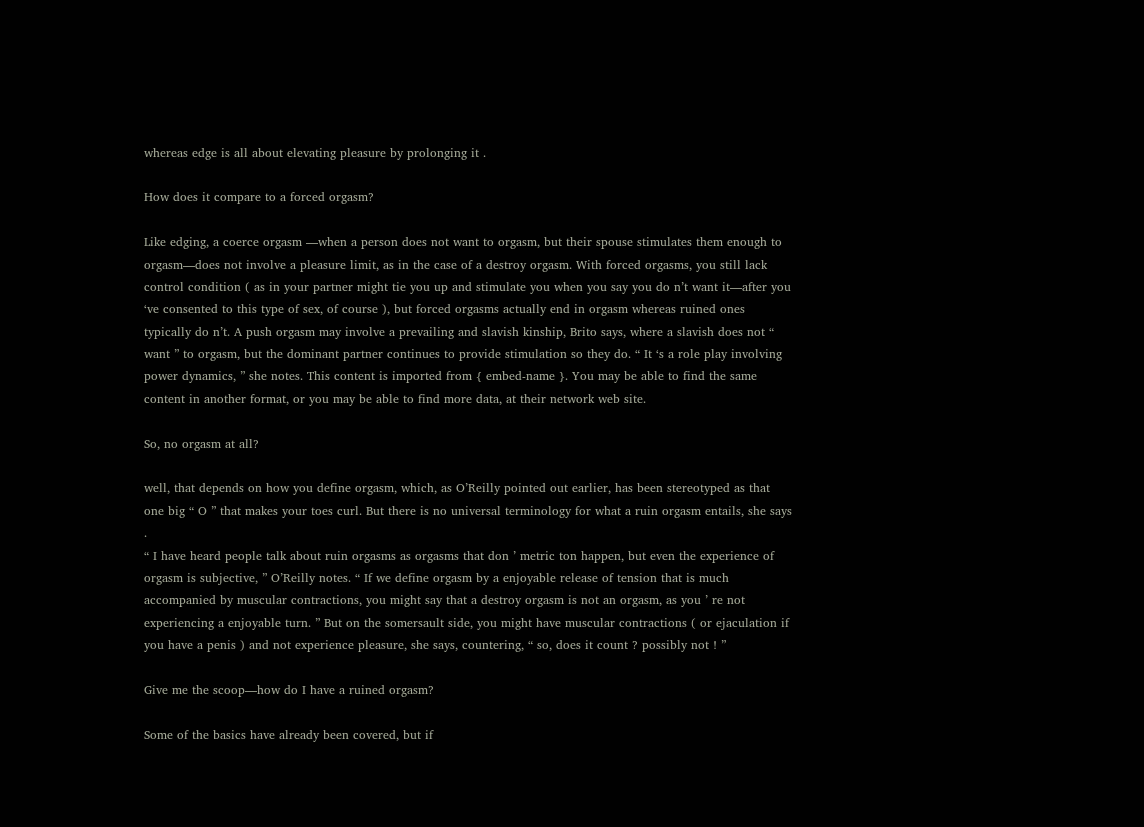whereas edge is all about elevating pleasure by prolonging it .

How does it compare to a forced orgasm?

Like edging, a coerce orgasm —when a person does not want to orgasm, but their spouse stimulates them enough to orgasm—does not involve a pleasure limit, as in the case of a destroy orgasm. With forced orgasms, you still lack control condition ( as in your partner might tie you up and stimulate you when you say you do n’t want it—after you ‘ve consented to this type of sex, of course ), but forced orgasms actually end in orgasm whereas ruined ones typically do n’t. A push orgasm may involve a prevailing and slavish kinship, Brito says, where a slavish does not “ want ” to orgasm, but the dominant partner continues to provide stimulation so they do. “ It ‘s a role play involving power dynamics, ” she notes. This content is imported from { embed-name }. You may be able to find the same content in another format, or you may be able to find more data, at their network web site.

So, no orgasm at all?

well, that depends on how you define orgasm, which, as O’Reilly pointed out earlier, has been stereotyped as that one big “ O ” that makes your toes curl. But there is no universal terminology for what a ruin orgasm entails, she says .
“ I have heard people talk about ruin orgasms as orgasms that don ’ metric ton happen, but even the experience of orgasm is subjective, ” O’Reilly notes. “ If we define orgasm by a enjoyable release of tension that is much accompanied by muscular contractions, you might say that a destroy orgasm is not an orgasm, as you ’ re not experiencing a enjoyable turn. ” But on the somersault side, you might have muscular contractions ( or ejaculation if you have a penis ) and not experience pleasure, she says, countering, “ so, does it count ? possibly not ! ”

Give me the scoop—how do I have a ruined orgasm?

Some of the basics have already been covered, but if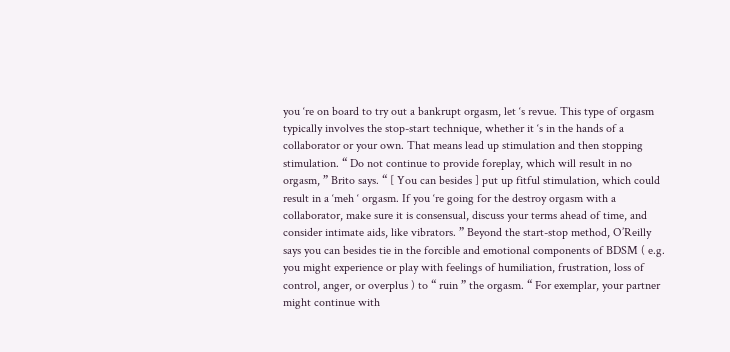you ‘re on board to try out a bankrupt orgasm, let ‘s revue. This type of orgasm typically involves the stop-start technique, whether it ‘s in the hands of a collaborator or your own. That means lead up stimulation and then stopping stimulation. “ Do not continue to provide foreplay, which will result in no orgasm, ” Brito says. “ [ You can besides ] put up fitful stimulation, which could result in a ‘meh ‘ orgasm. If you ‘re going for the destroy orgasm with a collaborator, make sure it is consensual, discuss your terms ahead of time, and consider intimate aids, like vibrators. ” Beyond the start-stop method, O’Reilly says you can besides tie in the forcible and emotional components of BDSM ( e.g. you might experience or play with feelings of humiliation, frustration, loss of control, anger, or overplus ) to “ ruin ” the orgasm. “ For exemplar, your partner might continue with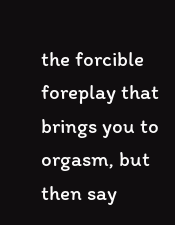the forcible foreplay that brings you to orgasm, but then say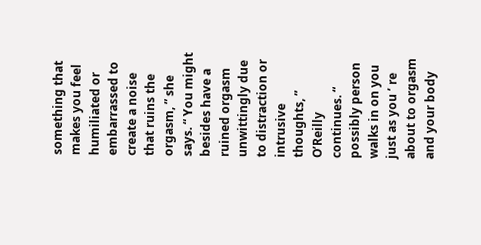something that makes you feel humiliated or embarrassed to create a noise that ruins the orgasm, ” she says. “ You might besides have a ruined orgasm unwittingly due to distraction or intrusive thoughts, ” O’Reilly continues. “ possibly person walks in on you just as you ’ re about to orgasm and your body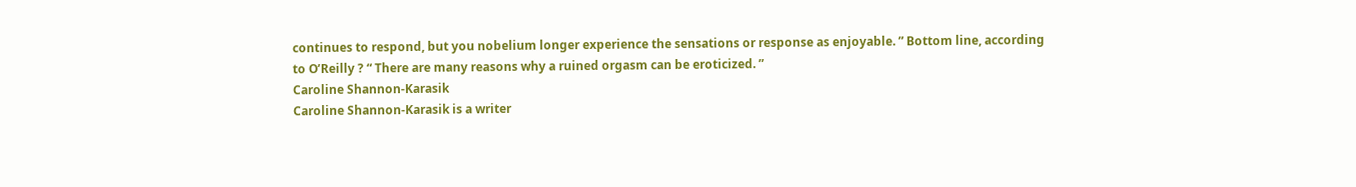continues to respond, but you nobelium longer experience the sensations or response as enjoyable. ” Bottom line, according to O’Reilly ? “ There are many reasons why a ruined orgasm can be eroticized. ”
Caroline Shannon-Karasik
Caroline Shannon-Karasik is a writer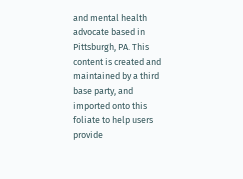and mental health advocate based in Pittsburgh, PA. This content is created and maintained by a third base party, and imported onto this foliate to help users provide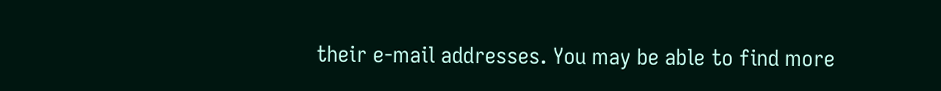their e-mail addresses. You may be able to find more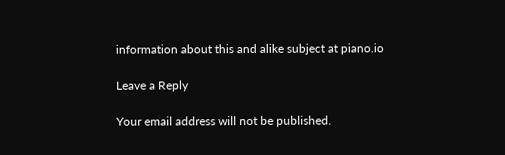information about this and alike subject at piano.io

Leave a Reply

Your email address will not be published.